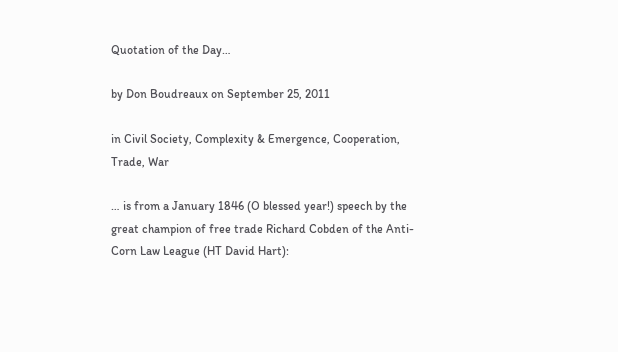Quotation of the Day…

by Don Boudreaux on September 25, 2011

in Civil Society, Complexity & Emergence, Cooperation, Trade, War

… is from a January 1846 (O blessed year!) speech by the great champion of free trade Richard Cobden of the Anti-Corn Law League (HT David Hart):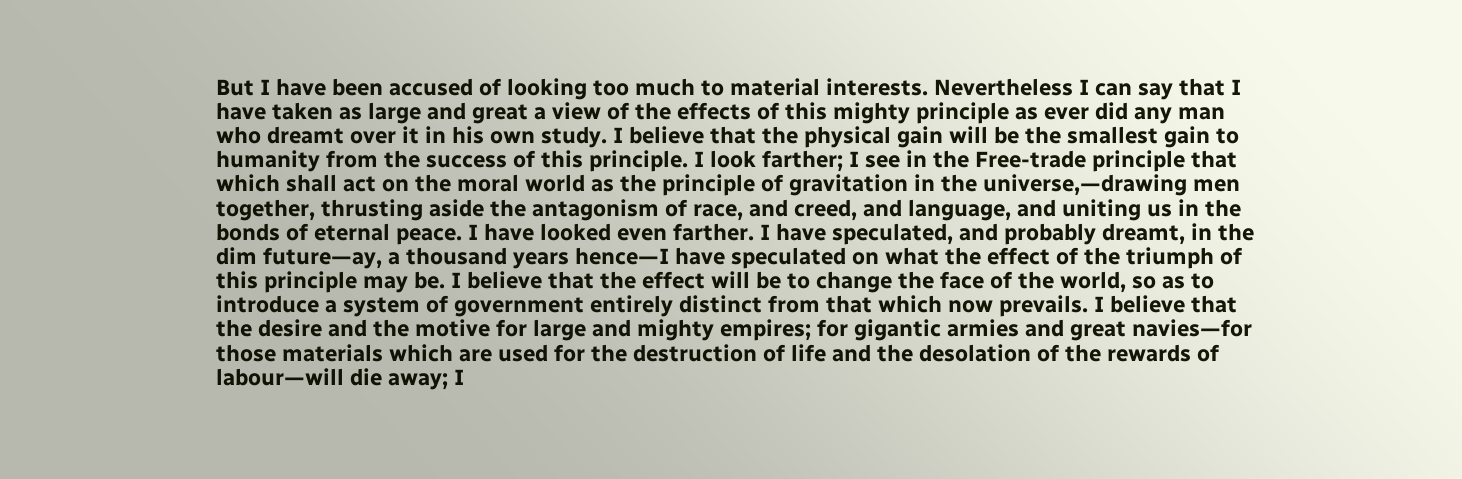But I have been accused of looking too much to material interests. Nevertheless I can say that I have taken as large and great a view of the effects of this mighty principle as ever did any man who dreamt over it in his own study. I believe that the physical gain will be the smallest gain to humanity from the success of this principle. I look farther; I see in the Free-trade principle that which shall act on the moral world as the principle of gravitation in the universe,—drawing men together, thrusting aside the antagonism of race, and creed, and language, and uniting us in the bonds of eternal peace. I have looked even farther. I have speculated, and probably dreamt, in the dim future—ay, a thousand years hence—I have speculated on what the effect of the triumph of this principle may be. I believe that the effect will be to change the face of the world, so as to introduce a system of government entirely distinct from that which now prevails. I believe that the desire and the motive for large and mighty empires; for gigantic armies and great navies—for those materials which are used for the destruction of life and the desolation of the rewards of labour—will die away; I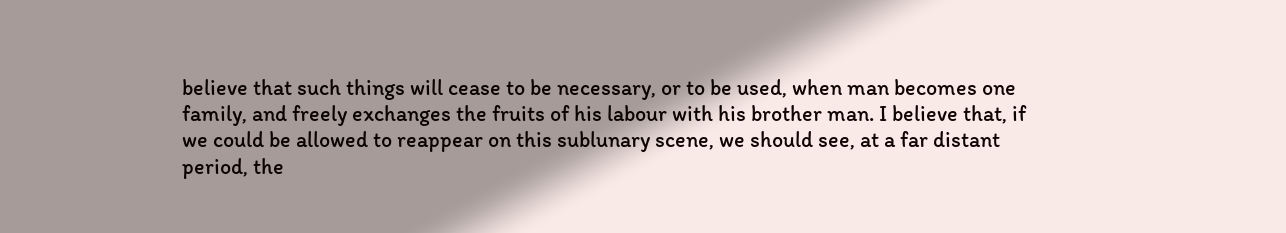believe that such things will cease to be necessary, or to be used, when man becomes one family, and freely exchanges the fruits of his labour with his brother man. I believe that, if we could be allowed to reappear on this sublunary scene, we should see, at a far distant period, the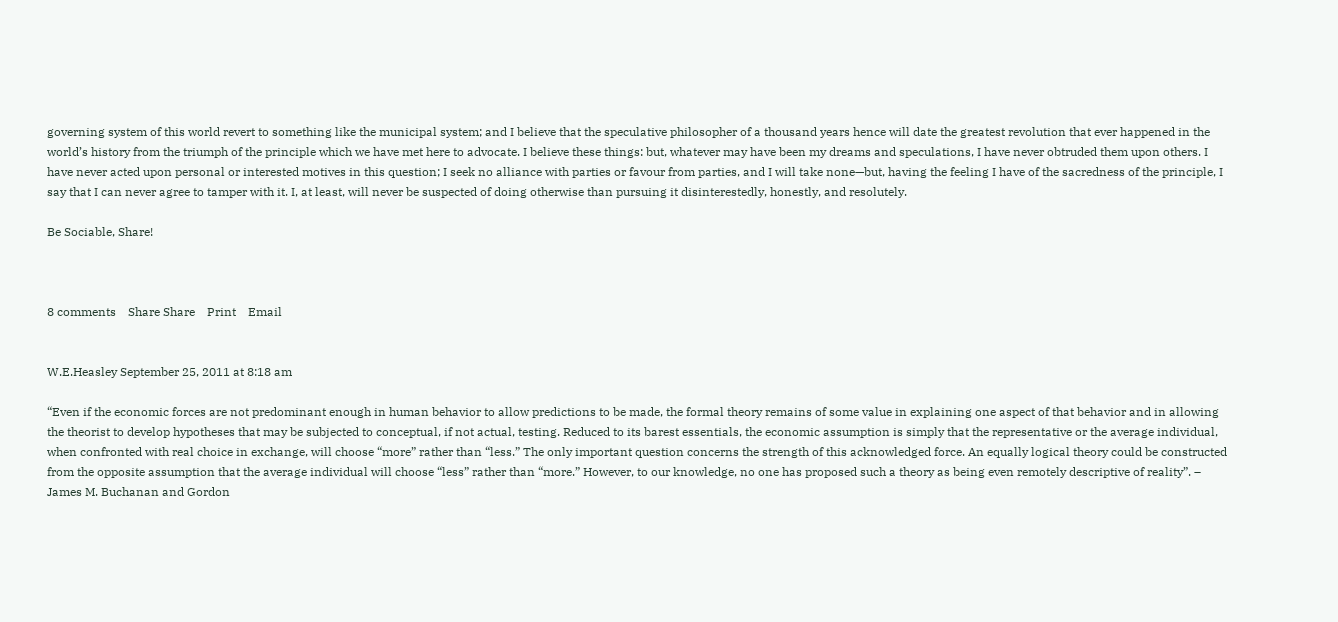governing system of this world revert to something like the municipal system; and I believe that the speculative philosopher of a thousand years hence will date the greatest revolution that ever happened in the world’s history from the triumph of the principle which we have met here to advocate. I believe these things: but, whatever may have been my dreams and speculations, I have never obtruded them upon others. I have never acted upon personal or interested motives in this question; I seek no alliance with parties or favour from parties, and I will take none—but, having the feeling I have of the sacredness of the principle, I say that I can never agree to tamper with it. I, at least, will never be suspected of doing otherwise than pursuing it disinterestedly, honestly, and resolutely.

Be Sociable, Share!



8 comments    Share Share    Print    Email


W.E.Heasley September 25, 2011 at 8:18 am

“Even if the economic forces are not predominant enough in human behavior to allow predictions to be made, the formal theory remains of some value in explaining one aspect of that behavior and in allowing the theorist to develop hypotheses that may be subjected to conceptual, if not actual, testing. Reduced to its barest essentials, the economic assumption is simply that the representative or the average individual, when confronted with real choice in exchange, will choose “more” rather than “less.” The only important question concerns the strength of this acknowledged force. An equally logical theory could be constructed from the opposite assumption that the average individual will choose “less” rather than “more.” However, to our knowledge, no one has proposed such a theory as being even remotely descriptive of reality”. – James M. Buchanan and Gordon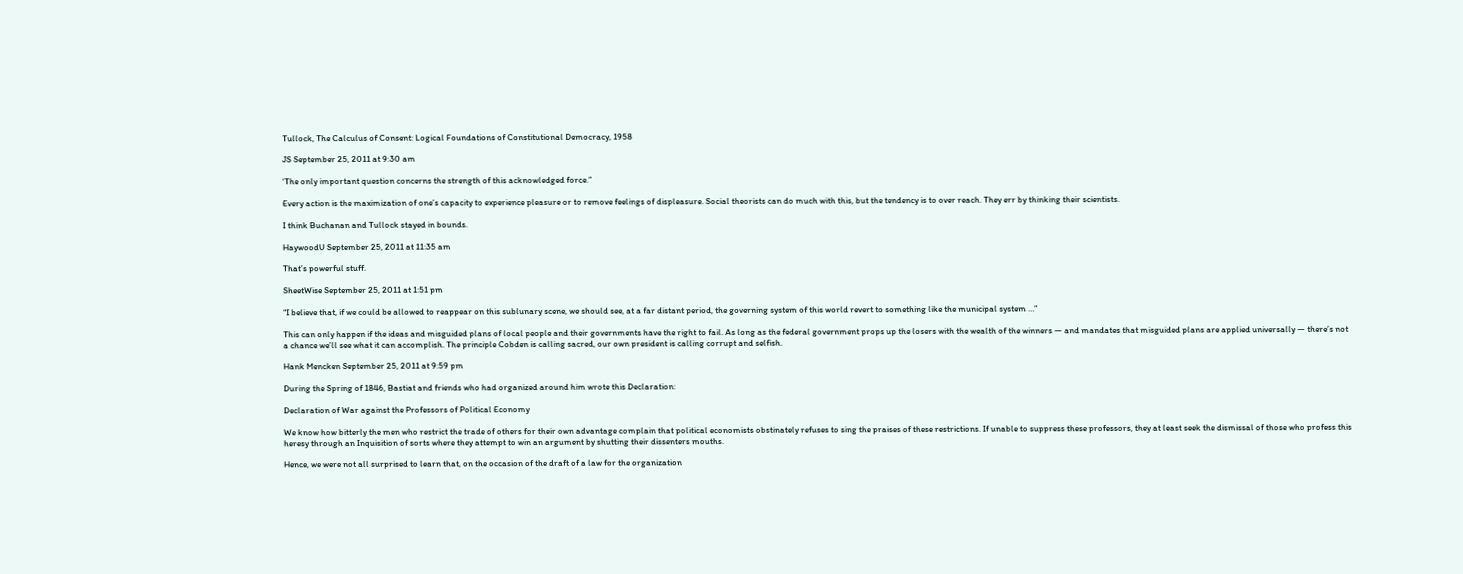Tullock, The Calculus of Consent: Logical Foundations of Constitutional Democracy, 1958

JS September 25, 2011 at 9:30 am

‘The only important question concerns the strength of this acknowledged force.”

Every action is the maximization of one’s capacity to experience pleasure or to remove feelings of displeasure. Social theorists can do much with this, but the tendency is to over reach. They err by thinking their scientists.

I think Buchanan and Tullock stayed in bounds.

HaywoodU September 25, 2011 at 11:35 am

That’s powerful stuff.

SheetWise September 25, 2011 at 1:51 pm

“I believe that, if we could be allowed to reappear on this sublunary scene, we should see, at a far distant period, the governing system of this world revert to something like the municipal system …”

This can only happen if the ideas and misguided plans of local people and their governments have the right to fail. As long as the federal government props up the losers with the wealth of the winners — and mandates that misguided plans are applied universally — there’s not a chance we’ll see what it can accomplish. The principle Cobden is calling sacred, our own president is calling corrupt and selfish.

Hank Mencken September 25, 2011 at 9:59 pm

During the Spring of 1846, Bastiat and friends who had organized around him wrote this Declaration:

Declaration of War against the Professors of Political Economy

We know how bitterly the men who restrict the trade of others for their own advantage complain that political economists obstinately refuses to sing the praises of these restrictions. If unable to suppress these professors, they at least seek the dismissal of those who profess this heresy through an Inquisition of sorts where they attempt to win an argument by shutting their dissenters mouths.

Hence, we were not all surprised to learn that, on the occasion of the draft of a law for the organization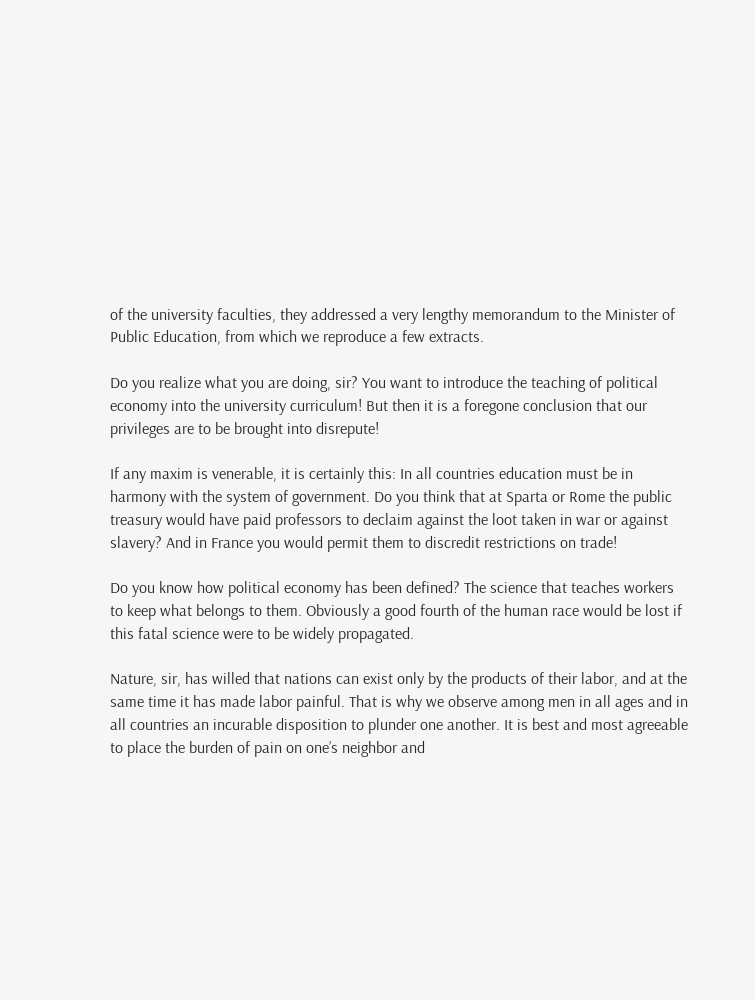of the university faculties, they addressed a very lengthy memorandum to the Minister of Public Education, from which we reproduce a few extracts.

Do you realize what you are doing, sir? You want to introduce the teaching of political economy into the university curriculum! But then it is a foregone conclusion that our privileges are to be brought into disrepute!

If any maxim is venerable, it is certainly this: In all countries education must be in harmony with the system of government. Do you think that at Sparta or Rome the public treasury would have paid professors to declaim against the loot taken in war or against slavery? And in France you would permit them to discredit restrictions on trade!

Do you know how political economy has been defined? The science that teaches workers to keep what belongs to them. Obviously a good fourth of the human race would be lost if this fatal science were to be widely propagated.

Nature, sir, has willed that nations can exist only by the products of their labor, and at the same time it has made labor painful. That is why we observe among men in all ages and in all countries an incurable disposition to plunder one another. It is best and most agreeable to place the burden of pain on one’s neighbor and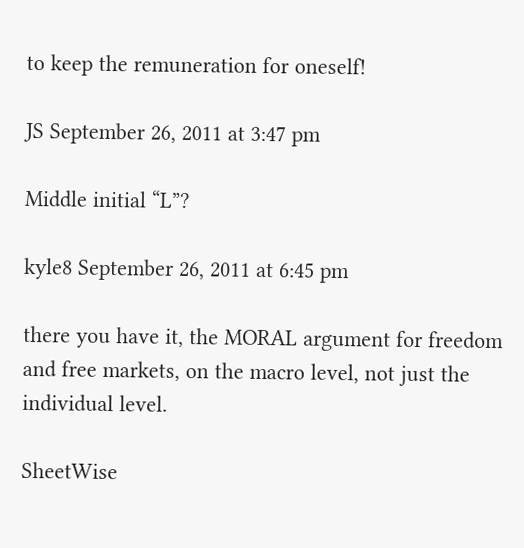to keep the remuneration for oneself!

JS September 26, 2011 at 3:47 pm

Middle initial “L”?

kyle8 September 26, 2011 at 6:45 pm

there you have it, the MORAL argument for freedom and free markets, on the macro level, not just the individual level.

SheetWise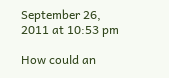September 26, 2011 at 10:53 pm

How could an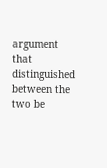argument that distinguished between the two be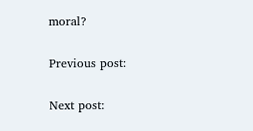moral?

Previous post:

Next post: